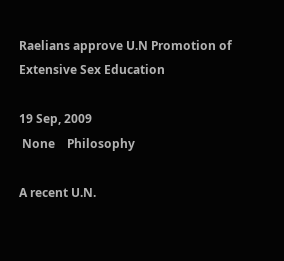Raelians approve U.N Promotion of Extensive Sex Education

19 Sep, 2009
 None    Philosophy

A recent U.N.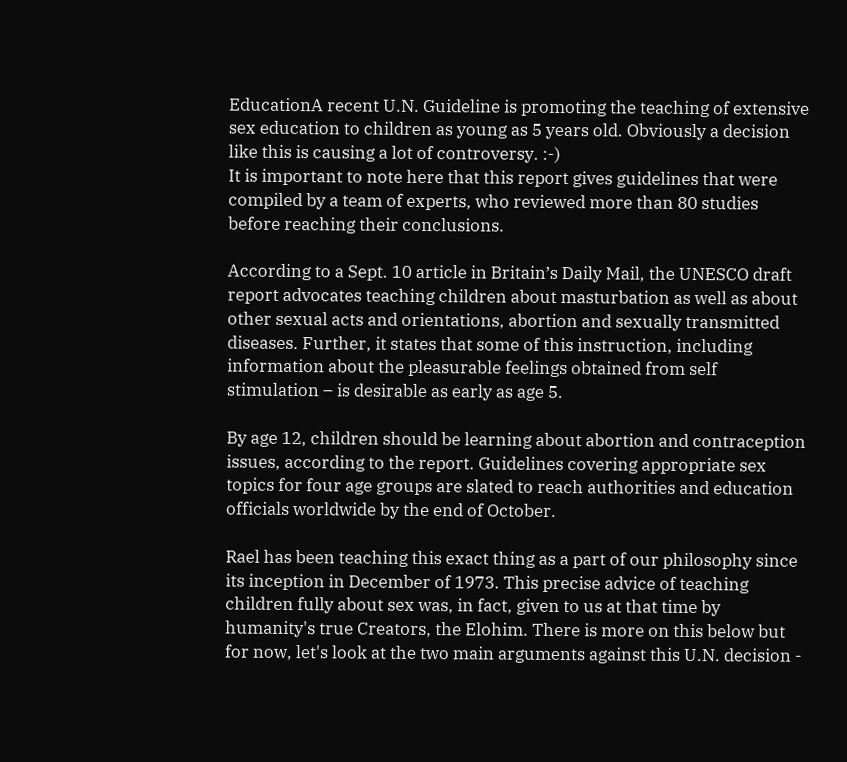EducationA recent U.N. Guideline is promoting the teaching of extensive sex education to children as young as 5 years old. Obviously a decision like this is causing a lot of controversy. :-)
It is important to note here that this report gives guidelines that were compiled by a team of experts, who reviewed more than 80 studies before reaching their conclusions.

According to a Sept. 10 article in Britain’s Daily Mail, the UNESCO draft report advocates teaching children about masturbation as well as about other sexual acts and orientations, abortion and sexually transmitted diseases. Further, it states that some of this instruction, including information about the pleasurable feelings obtained from self stimulation – is desirable as early as age 5.

By age 12, children should be learning about abortion and contraception issues, according to the report. Guidelines covering appropriate sex topics for four age groups are slated to reach authorities and education officials worldwide by the end of October.

Rael has been teaching this exact thing as a part of our philosophy since its inception in December of 1973. This precise advice of teaching children fully about sex was, in fact, given to us at that time by humanity's true Creators, the Elohim. There is more on this below but for now, let's look at the two main arguments against this U.N. decision -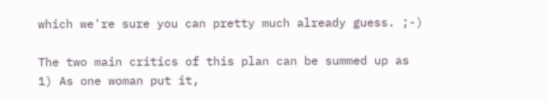which we're sure you can pretty much already guess. ;-)

The two main critics of this plan can be summed up as
1) As one woman put it,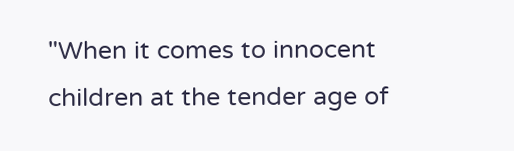"When it comes to innocent children at the tender age of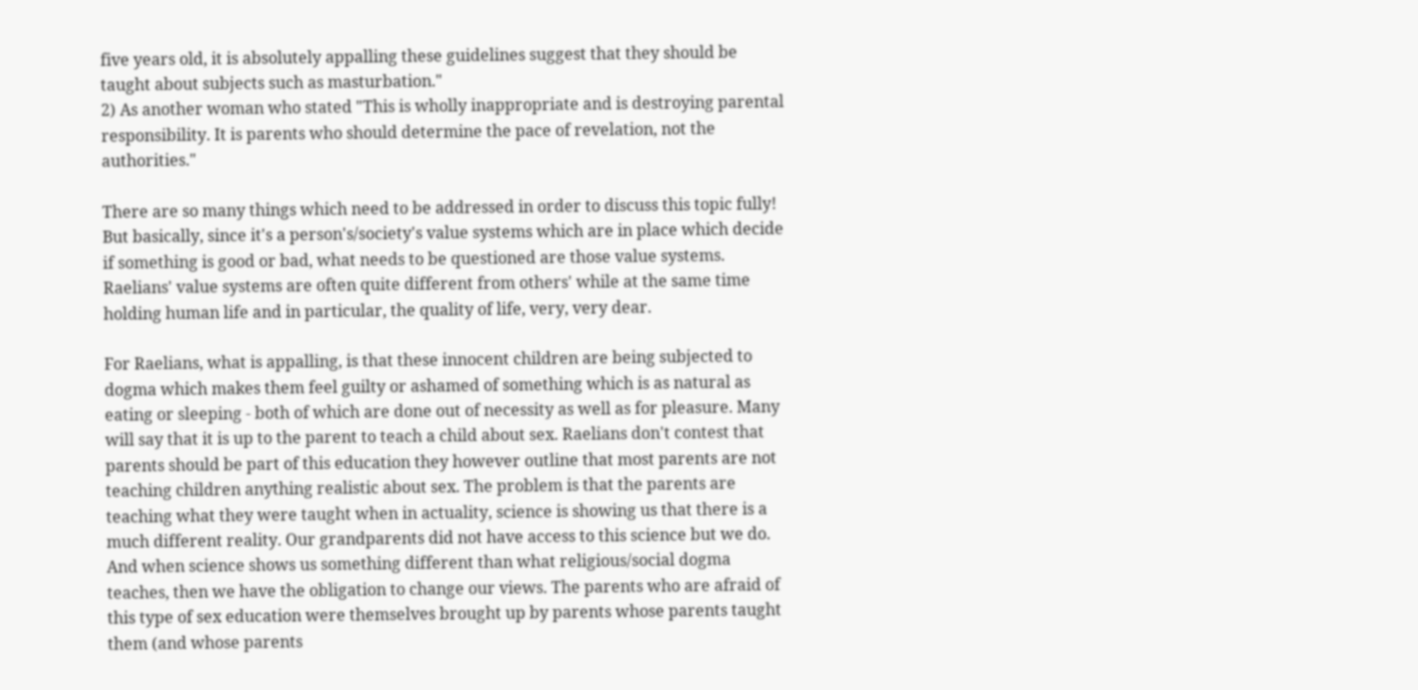five years old, it is absolutely appalling these guidelines suggest that they should be taught about subjects such as masturbation."
2) As another woman who stated "This is wholly inappropriate and is destroying parental responsibility. It is parents who should determine the pace of revelation, not the authorities."

There are so many things which need to be addressed in order to discuss this topic fully! But basically, since it's a person's/society's value systems which are in place which decide if something is good or bad, what needs to be questioned are those value systems. Raelians' value systems are often quite different from others' while at the same time holding human life and in particular, the quality of life, very, very dear.

For Raelians, what is appalling, is that these innocent children are being subjected to dogma which makes them feel guilty or ashamed of something which is as natural as eating or sleeping - both of which are done out of necessity as well as for pleasure. Many will say that it is up to the parent to teach a child about sex. Raelians don't contest that parents should be part of this education they however outline that most parents are not teaching children anything realistic about sex. The problem is that the parents are teaching what they were taught when in actuality, science is showing us that there is a much different reality. Our grandparents did not have access to this science but we do. And when science shows us something different than what religious/social dogma teaches, then we have the obligation to change our views. The parents who are afraid of this type of sex education were themselves brought up by parents whose parents taught them (and whose parents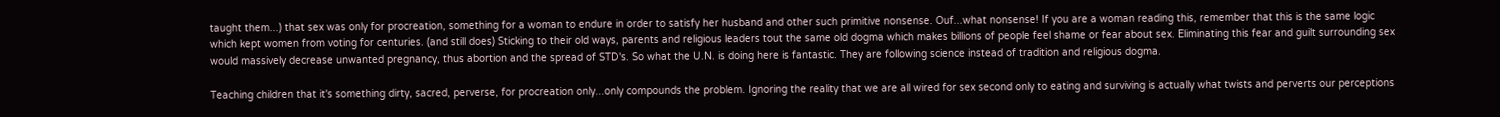taught them...) that sex was only for procreation, something for a woman to endure in order to satisfy her husband and other such primitive nonsense. Ouf...what nonsense! If you are a woman reading this, remember that this is the same logic which kept women from voting for centuries. (and still does) Sticking to their old ways, parents and religious leaders tout the same old dogma which makes billions of people feel shame or fear about sex. Eliminating this fear and guilt surrounding sex would massively decrease unwanted pregnancy, thus abortion and the spread of STD's. So what the U.N. is doing here is fantastic. They are following science instead of tradition and religious dogma.

Teaching children that it's something dirty, sacred, perverse, for procreation only...only compounds the problem. Ignoring the reality that we are all wired for sex second only to eating and surviving is actually what twists and perverts our perceptions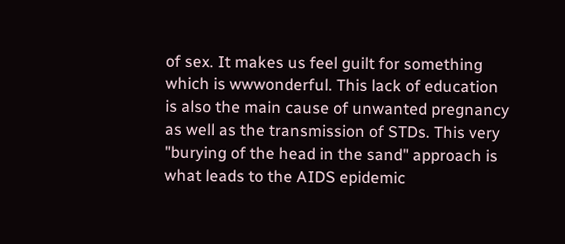of sex. It makes us feel guilt for something which is wwwonderful. This lack of education is also the main cause of unwanted pregnancy as well as the transmission of STDs. This very "burying of the head in the sand" approach is what leads to the AIDS epidemic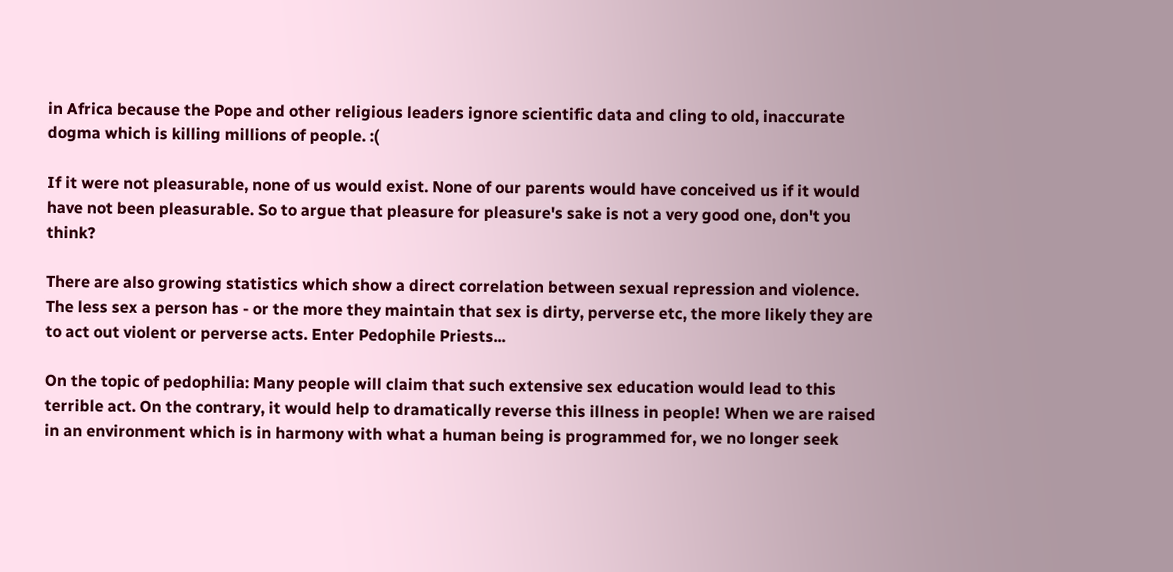in Africa because the Pope and other religious leaders ignore scientific data and cling to old, inaccurate dogma which is killing millions of people. :(

If it were not pleasurable, none of us would exist. None of our parents would have conceived us if it would have not been pleasurable. So to argue that pleasure for pleasure's sake is not a very good one, don't you think?

There are also growing statistics which show a direct correlation between sexual repression and violence. The less sex a person has - or the more they maintain that sex is dirty, perverse etc, the more likely they are to act out violent or perverse acts. Enter Pedophile Priests...

On the topic of pedophilia: Many people will claim that such extensive sex education would lead to this terrible act. On the contrary, it would help to dramatically reverse this illness in people! When we are raised in an environment which is in harmony with what a human being is programmed for, we no longer seek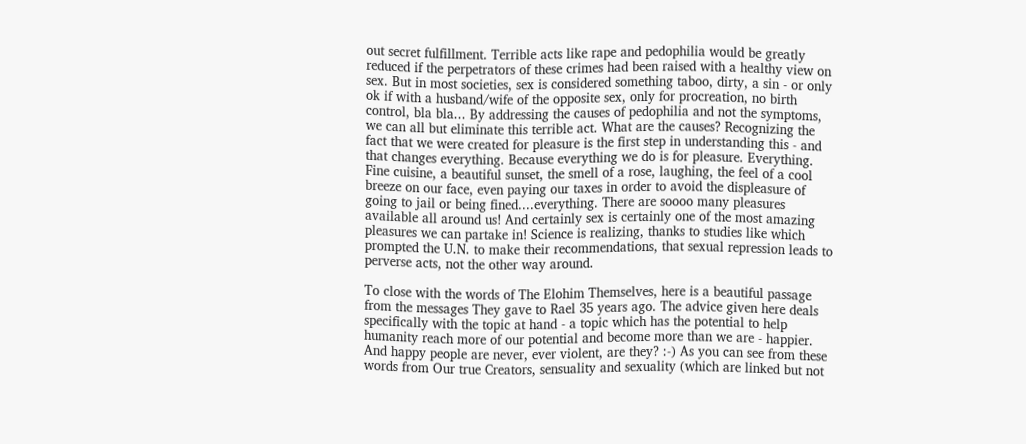out secret fulfillment. Terrible acts like rape and pedophilia would be greatly reduced if the perpetrators of these crimes had been raised with a healthy view on sex. But in most societies, sex is considered something taboo, dirty, a sin - or only ok if with a husband/wife of the opposite sex, only for procreation, no birth control, bla bla... By addressing the causes of pedophilia and not the symptoms, we can all but eliminate this terrible act. What are the causes? Recognizing the fact that we were created for pleasure is the first step in understanding this - and that changes everything. Because everything we do is for pleasure. Everything. Fine cuisine, a beautiful sunset, the smell of a rose, laughing, the feel of a cool breeze on our face, even paying our taxes in order to avoid the displeasure of going to jail or being fined....everything. There are soooo many pleasures available all around us! And certainly sex is certainly one of the most amazing pleasures we can partake in! Science is realizing, thanks to studies like which prompted the U.N. to make their recommendations, that sexual repression leads to perverse acts, not the other way around.

To close with the words of The Elohim Themselves, here is a beautiful passage from the messages They gave to Rael 35 years ago. The advice given here deals specifically with the topic at hand - a topic which has the potential to help humanity reach more of our potential and become more than we are - happier. And happy people are never, ever violent, are they? :-) As you can see from these words from Our true Creators, sensuality and sexuality (which are linked but not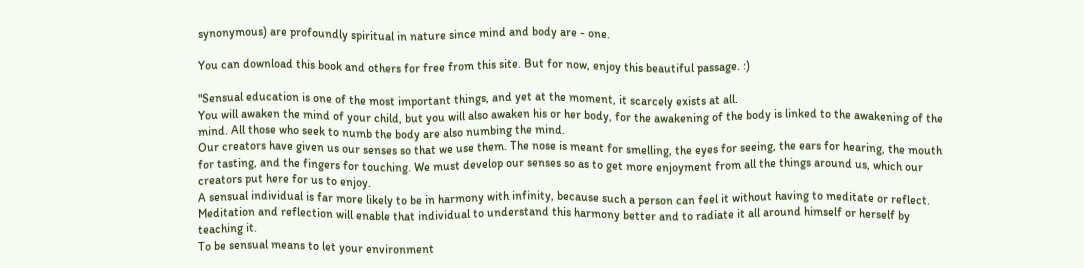synonymous) are profoundly spiritual in nature since mind and body are - one.

You can download this book and others for free from this site. But for now, enjoy this beautiful passage. :)

"Sensual education is one of the most important things, and yet at the moment, it scarcely exists at all.
You will awaken the mind of your child, but you will also awaken his or her body, for the awakening of the body is linked to the awakening of the mind. All those who seek to numb the body are also numbing the mind.
Our creators have given us our senses so that we use them. The nose is meant for smelling, the eyes for seeing, the ears for hearing, the mouth for tasting, and the fingers for touching. We must develop our senses so as to get more enjoyment from all the things around us, which our creators put here for us to enjoy.
A sensual individual is far more likely to be in harmony with infinity, because such a person can feel it without having to meditate or reflect.
Meditation and reflection will enable that individual to understand this harmony better and to radiate it all around himself or herself by teaching it.
To be sensual means to let your environment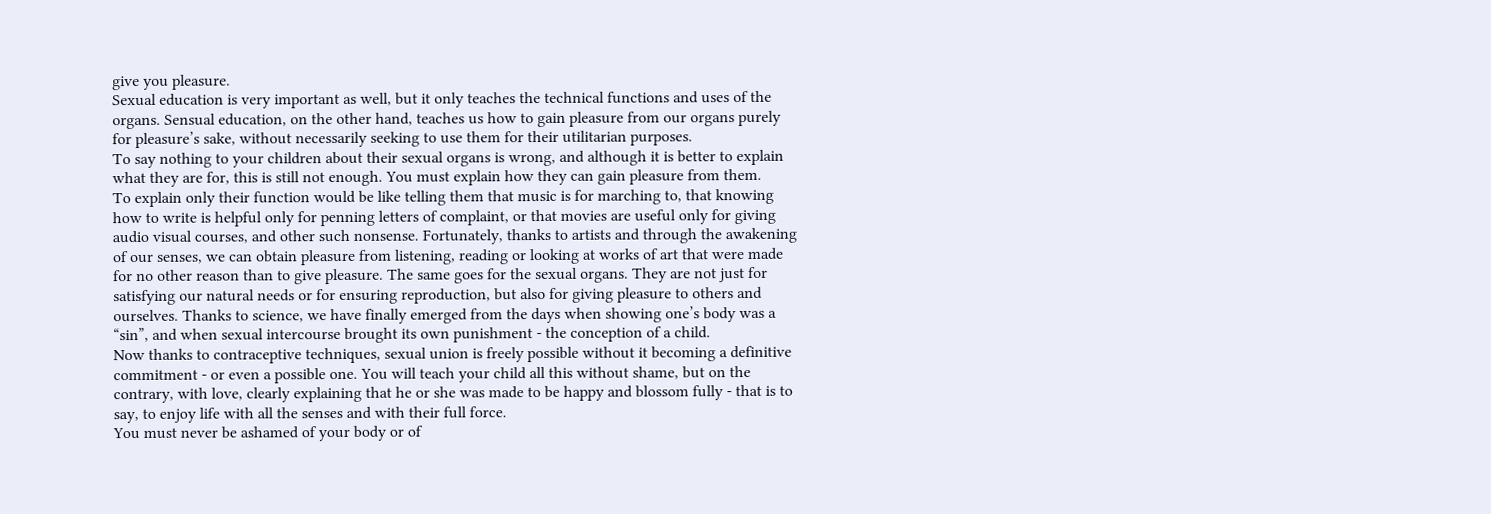give you pleasure.
Sexual education is very important as well, but it only teaches the technical functions and uses of the organs. Sensual education, on the other hand, teaches us how to gain pleasure from our organs purely for pleasure’s sake, without necessarily seeking to use them for their utilitarian purposes.
To say nothing to your children about their sexual organs is wrong, and although it is better to explain what they are for, this is still not enough. You must explain how they can gain pleasure from them.
To explain only their function would be like telling them that music is for marching to, that knowing how to write is helpful only for penning letters of complaint, or that movies are useful only for giving audio visual courses, and other such nonsense. Fortunately, thanks to artists and through the awakening of our senses, we can obtain pleasure from listening, reading or looking at works of art that were made for no other reason than to give pleasure. The same goes for the sexual organs. They are not just for satisfying our natural needs or for ensuring reproduction, but also for giving pleasure to others and ourselves. Thanks to science, we have finally emerged from the days when showing one’s body was a “sin”, and when sexual intercourse brought its own punishment - the conception of a child.
Now thanks to contraceptive techniques, sexual union is freely possible without it becoming a definitive commitment - or even a possible one. You will teach your child all this without shame, but on the contrary, with love, clearly explaining that he or she was made to be happy and blossom fully - that is to say, to enjoy life with all the senses and with their full force.
You must never be ashamed of your body or of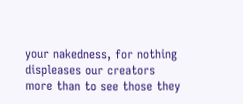your nakedness, for nothing displeases our creators more than to see those they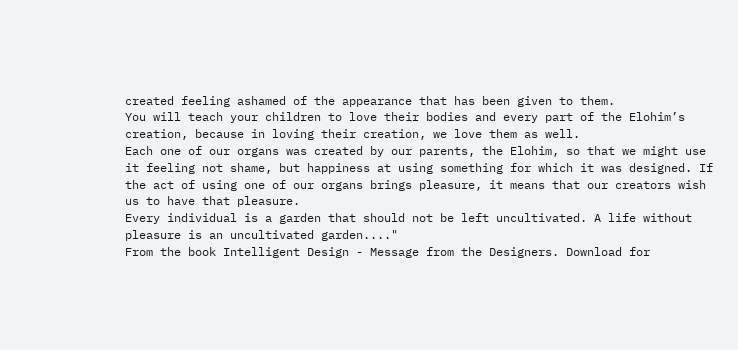created feeling ashamed of the appearance that has been given to them.
You will teach your children to love their bodies and every part of the Elohim’s creation, because in loving their creation, we love them as well.
Each one of our organs was created by our parents, the Elohim, so that we might use it feeling not shame, but happiness at using something for which it was designed. If the act of using one of our organs brings pleasure, it means that our creators wish us to have that pleasure.
Every individual is a garden that should not be left uncultivated. A life without pleasure is an uncultivated garden...."
From the book Intelligent Design - Message from the Designers. Download for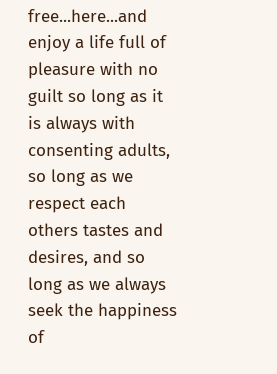free...here...and enjoy a life full of pleasure with no guilt so long as it is always with consenting adults, so long as we respect each others tastes and desires, and so long as we always seek the happiness of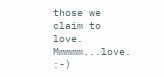those we claim to love. Mmmmm...love. :-)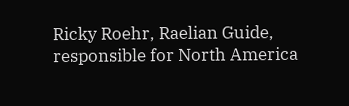Ricky Roehr, Raelian Guide, responsible for North America